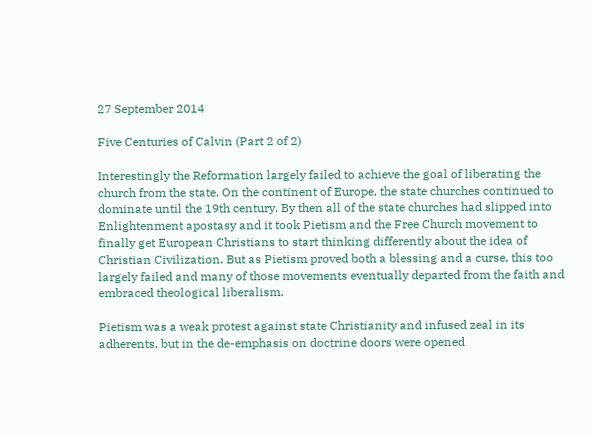27 September 2014

Five Centuries of Calvin (Part 2 of 2)

Interestingly the Reformation largely failed to achieve the goal of liberating the church from the state. On the continent of Europe, the state churches continued to dominate until the 19th century. By then all of the state churches had slipped into Enlightenment apostasy and it took Pietism and the Free Church movement to finally get European Christians to start thinking differently about the idea of Christian Civilization. But as Pietism proved both a blessing and a curse, this too largely failed and many of those movements eventually departed from the faith and embraced theological liberalism.

Pietism was a weak protest against state Christianity and infused zeal in its adherents, but in the de-emphasis on doctrine doors were opened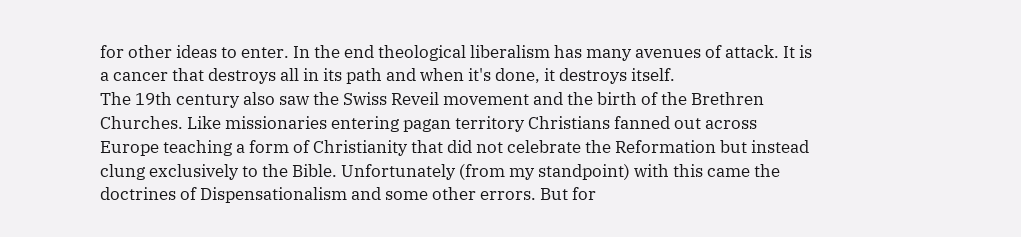for other ideas to enter. In the end theological liberalism has many avenues of attack. It is a cancer that destroys all in its path and when it's done, it destroys itself.
The 19th century also saw the Swiss Reveil movement and the birth of the Brethren Churches. Like missionaries entering pagan territory Christians fanned out across Europe teaching a form of Christianity that did not celebrate the Reformation but instead clung exclusively to the Bible. Unfortunately (from my standpoint) with this came the doctrines of Dispensationalism and some other errors. But for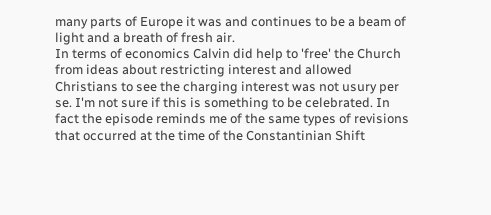many parts of Europe it was and continues to be a beam of light and a breath of fresh air.
In terms of economics Calvin did help to 'free' the Church from ideas about restricting interest and allowed Christians to see the charging interest was not usury per se. I'm not sure if this is something to be celebrated. In fact the episode reminds me of the same types of revisions that occurred at the time of the Constantinian Shift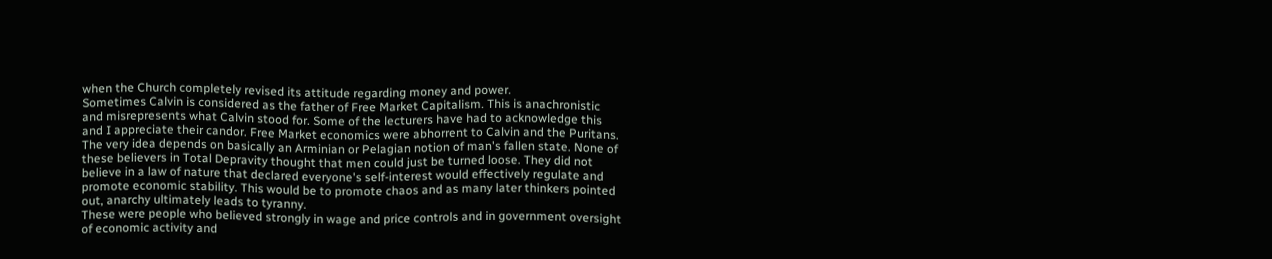when the Church completely revised its attitude regarding money and power.
Sometimes Calvin is considered as the father of Free Market Capitalism. This is anachronistic and misrepresents what Calvin stood for. Some of the lecturers have had to acknowledge this and I appreciate their candor. Free Market economics were abhorrent to Calvin and the Puritans. The very idea depends on basically an Arminian or Pelagian notion of man's fallen state. None of these believers in Total Depravity thought that men could just be turned loose. They did not believe in a law of nature that declared everyone's self-interest would effectively regulate and promote economic stability. This would be to promote chaos and as many later thinkers pointed out, anarchy ultimately leads to tyranny.
These were people who believed strongly in wage and price controls and in government oversight of economic activity and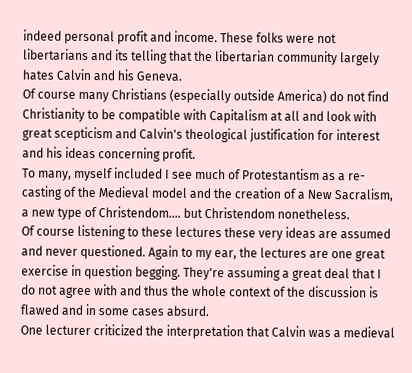indeed personal profit and income. These folks were not libertarians and its telling that the libertarian community largely hates Calvin and his Geneva.
Of course many Christians (especially outside America) do not find Christianity to be compatible with Capitalism at all and look with great scepticism and Calvin's theological justification for interest and his ideas concerning profit.
To many, myself included I see much of Protestantism as a re-casting of the Medieval model and the creation of a New Sacralism, a new type of Christendom.... but Christendom nonetheless.
Of course listening to these lectures these very ideas are assumed and never questioned. Again to my ear, the lectures are one great exercise in question begging. They're assuming a great deal that I do not agree with and thus the whole context of the discussion is flawed and in some cases absurd.
One lecturer criticized the interpretation that Calvin was a medieval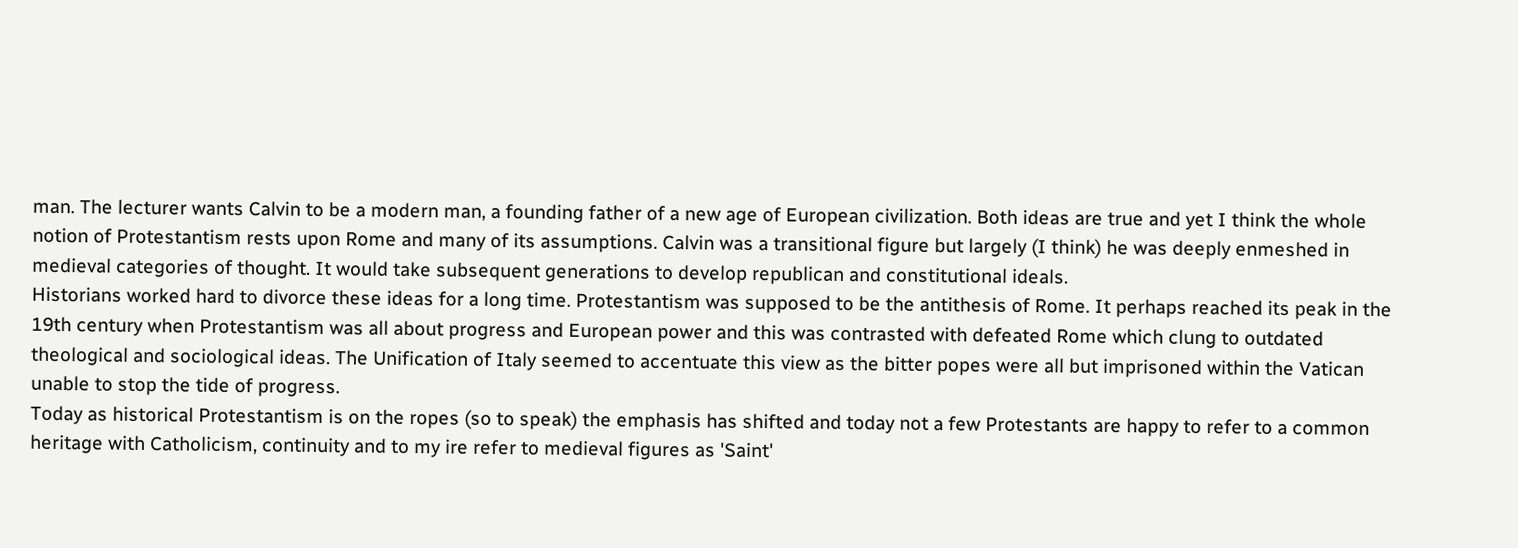man. The lecturer wants Calvin to be a modern man, a founding father of a new age of European civilization. Both ideas are true and yet I think the whole notion of Protestantism rests upon Rome and many of its assumptions. Calvin was a transitional figure but largely (I think) he was deeply enmeshed in medieval categories of thought. It would take subsequent generations to develop republican and constitutional ideals.
Historians worked hard to divorce these ideas for a long time. Protestantism was supposed to be the antithesis of Rome. It perhaps reached its peak in the 19th century when Protestantism was all about progress and European power and this was contrasted with defeated Rome which clung to outdated theological and sociological ideas. The Unification of Italy seemed to accentuate this view as the bitter popes were all but imprisoned within the Vatican unable to stop the tide of progress.
Today as historical Protestantism is on the ropes (so to speak) the emphasis has shifted and today not a few Protestants are happy to refer to a common heritage with Catholicism, continuity and to my ire refer to medieval figures as 'Saint'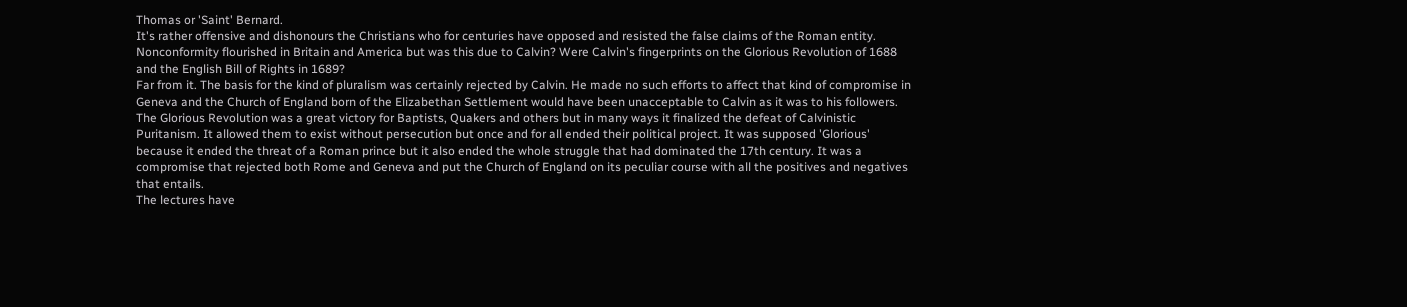Thomas or 'Saint' Bernard.
It's rather offensive and dishonours the Christians who for centuries have opposed and resisted the false claims of the Roman entity.
Nonconformity flourished in Britain and America but was this due to Calvin? Were Calvin's fingerprints on the Glorious Revolution of 1688 and the English Bill of Rights in 1689?
Far from it. The basis for the kind of pluralism was certainly rejected by Calvin. He made no such efforts to affect that kind of compromise in Geneva and the Church of England born of the Elizabethan Settlement would have been unacceptable to Calvin as it was to his followers.
The Glorious Revolution was a great victory for Baptists, Quakers and others but in many ways it finalized the defeat of Calvinistic Puritanism. It allowed them to exist without persecution but once and for all ended their political project. It was supposed 'Glorious' because it ended the threat of a Roman prince but it also ended the whole struggle that had dominated the 17th century. It was a compromise that rejected both Rome and Geneva and put the Church of England on its peculiar course with all the positives and negatives that entails.
The lectures have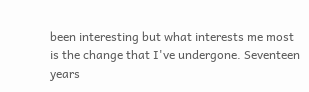been interesting but what interests me most is the change that I've undergone. Seventeen years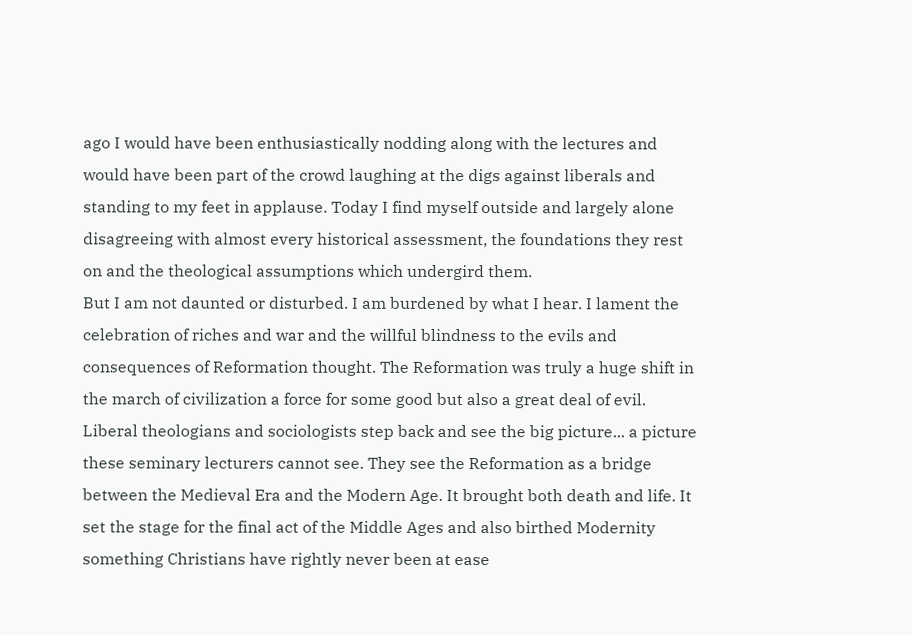ago I would have been enthusiastically nodding along with the lectures and would have been part of the crowd laughing at the digs against liberals and standing to my feet in applause. Today I find myself outside and largely alone disagreeing with almost every historical assessment, the foundations they rest on and the theological assumptions which undergird them.
But I am not daunted or disturbed. I am burdened by what I hear. I lament the celebration of riches and war and the willful blindness to the evils and consequences of Reformation thought. The Reformation was truly a huge shift in the march of civilization a force for some good but also a great deal of evil.
Liberal theologians and sociologists step back and see the big picture... a picture these seminary lecturers cannot see. They see the Reformation as a bridge between the Medieval Era and the Modern Age. It brought both death and life. It set the stage for the final act of the Middle Ages and also birthed Modernity something Christians have rightly never been at ease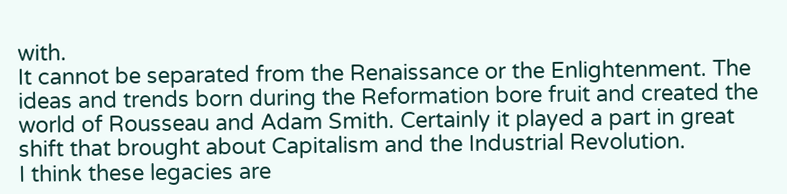with.
It cannot be separated from the Renaissance or the Enlightenment. The ideas and trends born during the Reformation bore fruit and created the world of Rousseau and Adam Smith. Certainly it played a part in great shift that brought about Capitalism and the Industrial Revolution.
I think these legacies are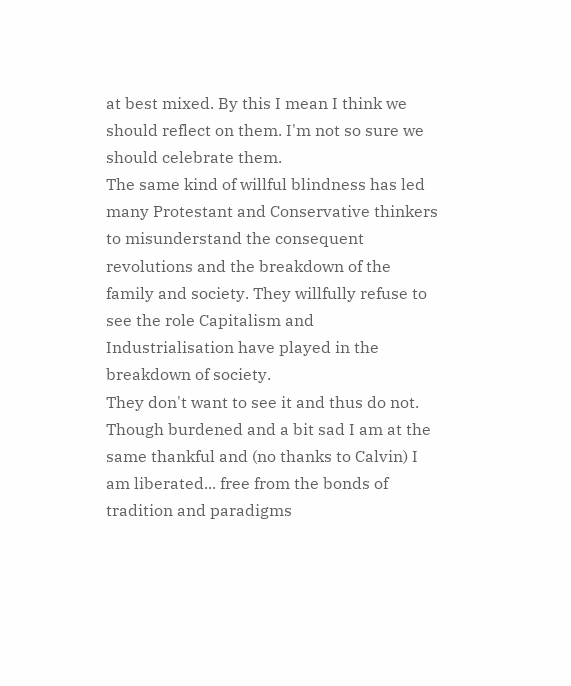at best mixed. By this I mean I think we should reflect on them. I'm not so sure we should celebrate them.
The same kind of willful blindness has led many Protestant and Conservative thinkers to misunderstand the consequent revolutions and the breakdown of the family and society. They willfully refuse to see the role Capitalism and Industrialisation have played in the breakdown of society.
They don't want to see it and thus do not.
Though burdened and a bit sad I am at the same thankful and (no thanks to Calvin) I am liberated... free from the bonds of tradition and paradigms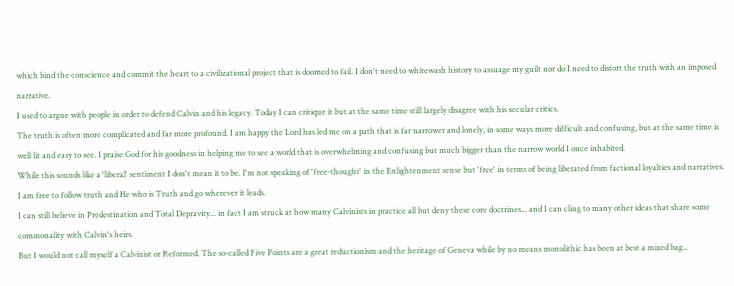which bind the conscience and commit the heart to a civilizational project that is doomed to fail. I don't need to whitewash history to assuage my guilt nor do I need to distort the truth with an imposed narrative.
I used to argue with people in order to defend Calvin and his legacy. Today I can critique it but at the same time still largely disagree with his secular critics.
The truth is often more complicated and far more profound. I am happy the Lord has led me on a path that is far narrower and lonely, in some ways more difficult and confusing, but at the same time is well lit and easy to see. I praise God for his goodness in helping me to see a world that is overwhelming and confusing but much bigger than the narrow world I once inhabited.
While this sounds like a 'liberal' sentiment I don't mean it to be. I'm not speaking of 'free-thought' in the Enlightenment sense but 'free' in terms of being liberated from factional loyalties and narratives.
I am free to follow truth and He who is Truth and go wherever it leads.
I can still believe in Predestination and Total Depravity... in fact I am struck at how many Calvinists in practice all but deny these core doctrines... and I can cling to many other ideas that share some commonality with Calvin's heirs.
But I would not call myself a Calvinist or Reformed. The so-called Five Points are a great reductionism and the heritage of Geneva while by no means monolithic has been at best a mixed bag...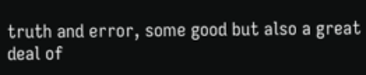truth and error, some good but also a great deal of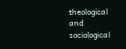theological and sociological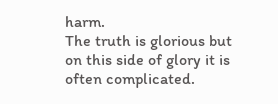harm.
The truth is glorious but on this side of glory it is often complicated.